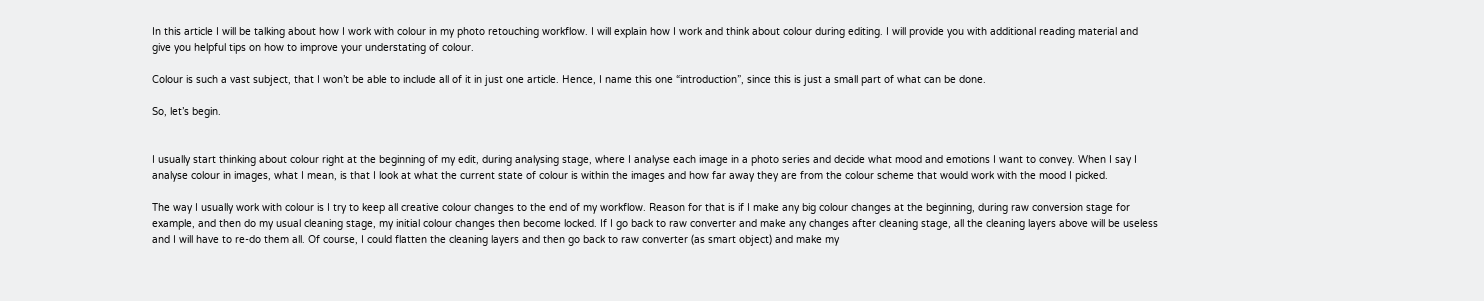In this article I will be talking about how I work with colour in my photo retouching workflow. I will explain how I work and think about colour during editing. I will provide you with additional reading material and give you helpful tips on how to improve your understating of colour.

Colour is such a vast subject, that I won’t be able to include all of it in just one article. Hence, I name this one “introduction”, since this is just a small part of what can be done.

So, let’s begin.


I usually start thinking about colour right at the beginning of my edit, during analysing stage, where I analyse each image in a photo series and decide what mood and emotions I want to convey. When I say I analyse colour in images, what I mean, is that I look at what the current state of colour is within the images and how far away they are from the colour scheme that would work with the mood I picked.

The way I usually work with colour is I try to keep all creative colour changes to the end of my workflow. Reason for that is if I make any big colour changes at the beginning, during raw conversion stage for example, and then do my usual cleaning stage, my initial colour changes then become locked. If I go back to raw converter and make any changes after cleaning stage, all the cleaning layers above will be useless and I will have to re-do them all. Of course, I could flatten the cleaning layers and then go back to raw converter (as smart object) and make my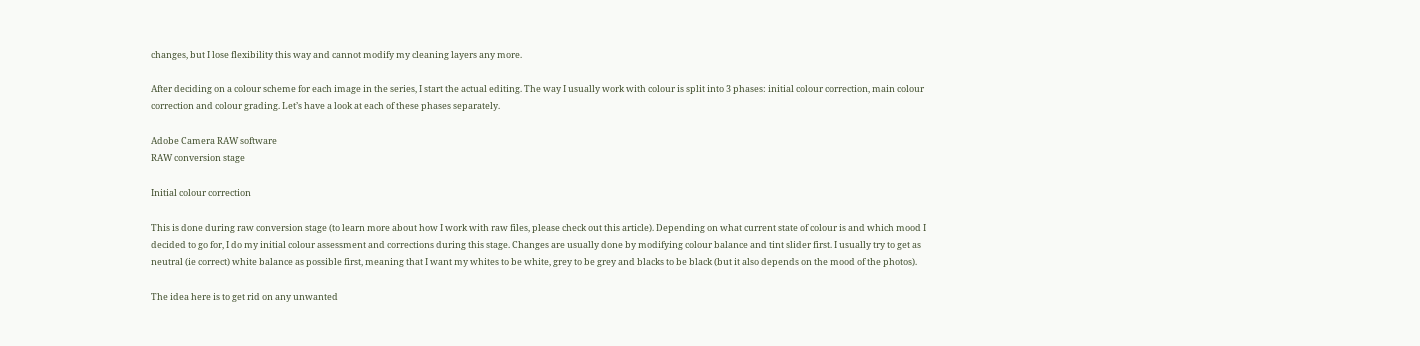changes, but I lose flexibility this way and cannot modify my cleaning layers any more.

After deciding on a colour scheme for each image in the series, I start the actual editing. The way I usually work with colour is split into 3 phases: initial colour correction, main colour correction and colour grading. Let’s have a look at each of these phases separately.

Adobe Camera RAW software
RAW conversion stage

Initial colour correction

This is done during raw conversion stage (to learn more about how I work with raw files, please check out this article). Depending on what current state of colour is and which mood I decided to go for, I do my initial colour assessment and corrections during this stage. Changes are usually done by modifying colour balance and tint slider first. I usually try to get as neutral (ie correct) white balance as possible first, meaning that I want my whites to be white, grey to be grey and blacks to be black (but it also depends on the mood of the photos).

The idea here is to get rid on any unwanted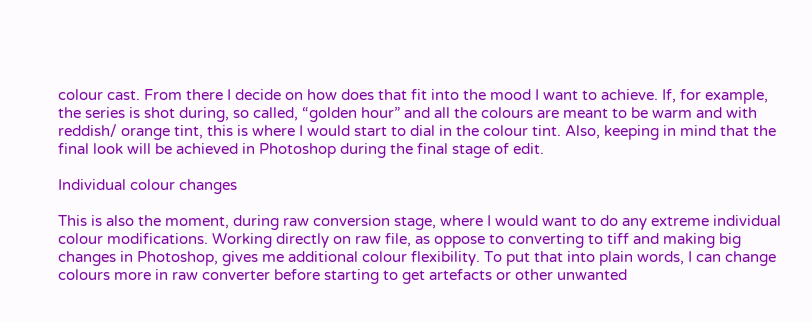colour cast. From there I decide on how does that fit into the mood I want to achieve. If, for example, the series is shot during, so called, “golden hour” and all the colours are meant to be warm and with reddish/ orange tint, this is where I would start to dial in the colour tint. Also, keeping in mind that the final look will be achieved in Photoshop during the final stage of edit.

Individual colour changes

This is also the moment, during raw conversion stage, where I would want to do any extreme individual colour modifications. Working directly on raw file, as oppose to converting to tiff and making big changes in Photoshop, gives me additional colour flexibility. To put that into plain words, I can change colours more in raw converter before starting to get artefacts or other unwanted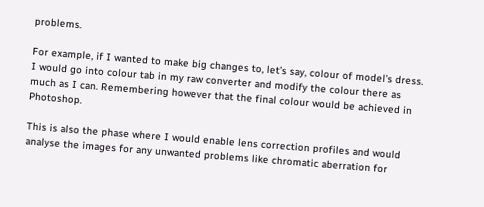problems.

For example, if I wanted to make big changes to, let’s say, colour of model’s dress. I would go into colour tab in my raw converter and modify the colour there as much as I can. Remembering however that the final colour would be achieved in Photoshop.

This is also the phase where I would enable lens correction profiles and would analyse the images for any unwanted problems like chromatic aberration for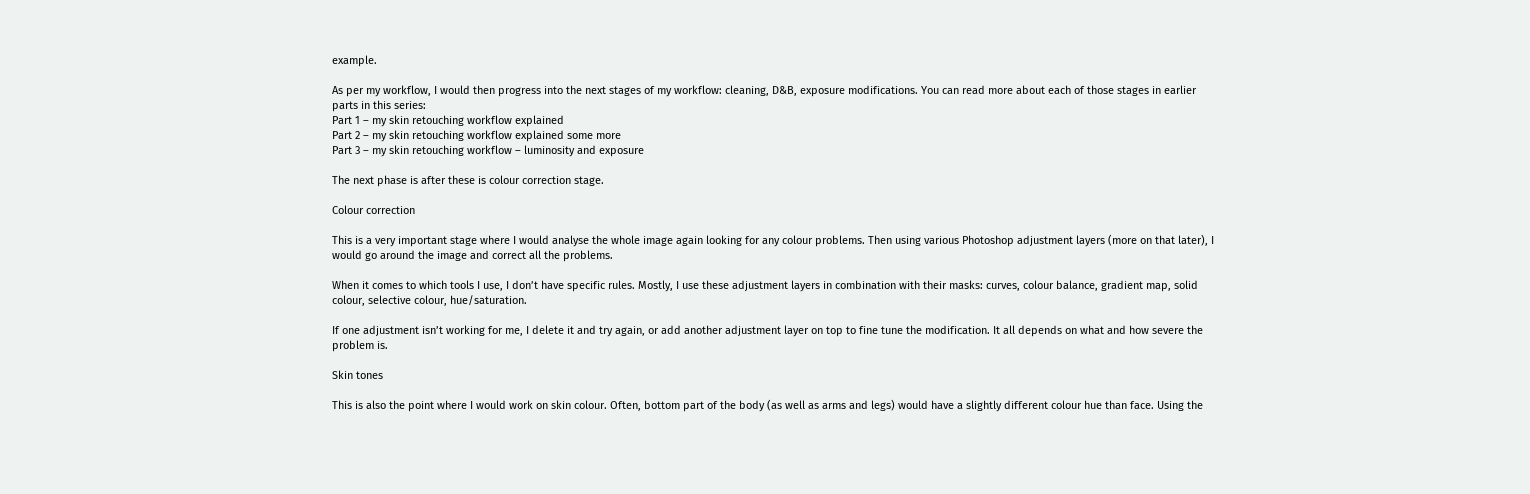example.

As per my workflow, I would then progress into the next stages of my workflow: cleaning, D&B, exposure modifications. You can read more about each of those stages in earlier parts in this series:
Part 1 – my skin retouching workflow explained
Part 2 – my skin retouching workflow explained some more
Part 3 – my skin retouching workflow – luminosity and exposure

The next phase is after these is colour correction stage.

Colour correction

This is a very important stage where I would analyse the whole image again looking for any colour problems. Then using various Photoshop adjustment layers (more on that later), I would go around the image and correct all the problems.

When it comes to which tools I use, I don’t have specific rules. Mostly, I use these adjustment layers in combination with their masks: curves, colour balance, gradient map, solid colour, selective colour, hue/saturation.

If one adjustment isn’t working for me, I delete it and try again, or add another adjustment layer on top to fine tune the modification. It all depends on what and how severe the problem is.

Skin tones

This is also the point where I would work on skin colour. Often, bottom part of the body (as well as arms and legs) would have a slightly different colour hue than face. Using the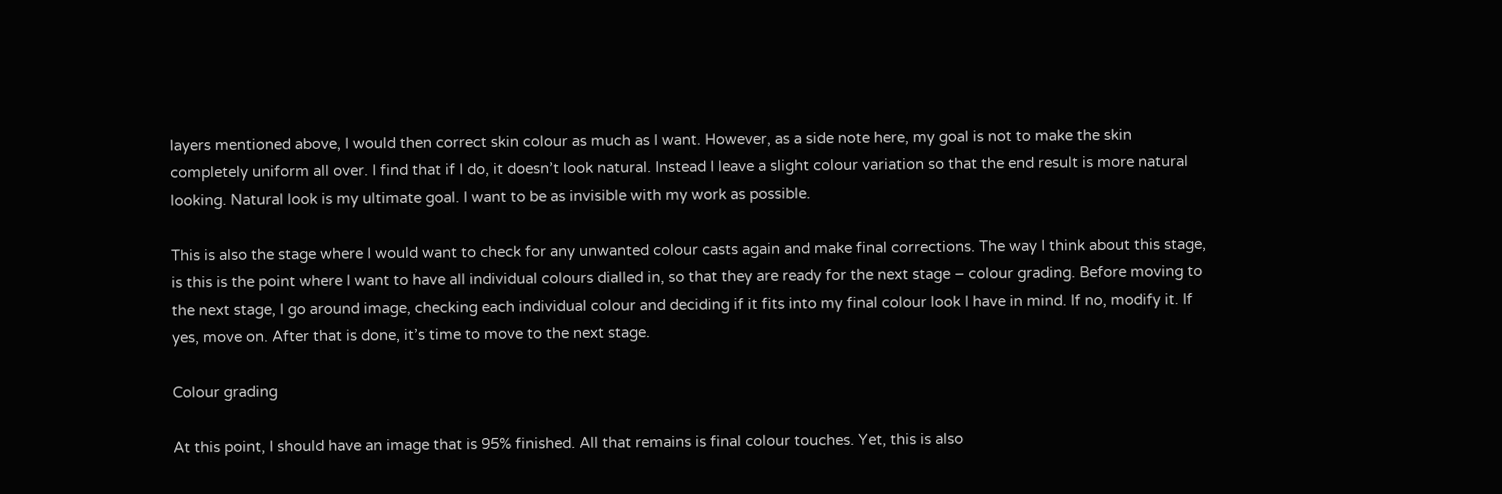layers mentioned above, I would then correct skin colour as much as I want. However, as a side note here, my goal is not to make the skin completely uniform all over. I find that if I do, it doesn’t look natural. Instead I leave a slight colour variation so that the end result is more natural looking. Natural look is my ultimate goal. I want to be as invisible with my work as possible.

This is also the stage where I would want to check for any unwanted colour casts again and make final corrections. The way I think about this stage, is this is the point where I want to have all individual colours dialled in, so that they are ready for the next stage – colour grading. Before moving to the next stage, I go around image, checking each individual colour and deciding if it fits into my final colour look I have in mind. If no, modify it. If yes, move on. After that is done, it’s time to move to the next stage.

Colour grading

At this point, I should have an image that is 95% finished. All that remains is final colour touches. Yet, this is also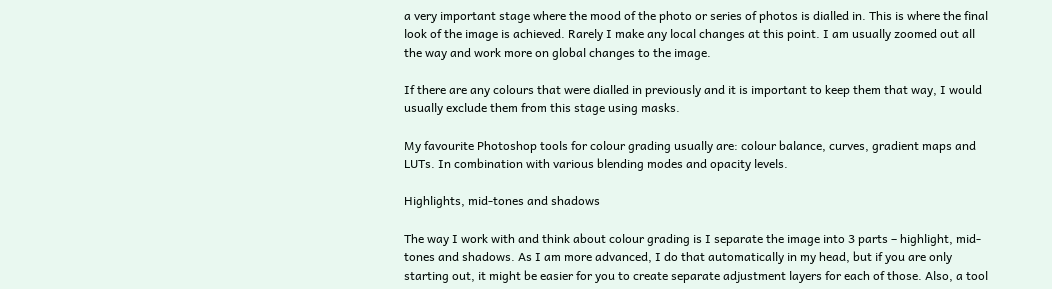a very important stage where the mood of the photo or series of photos is dialled in. This is where the final look of the image is achieved. Rarely I make any local changes at this point. I am usually zoomed out all the way and work more on global changes to the image.

If there are any colours that were dialled in previously and it is important to keep them that way, I would usually exclude them from this stage using masks.

My favourite Photoshop tools for colour grading usually are: colour balance, curves, gradient maps and LUTs. In combination with various blending modes and opacity levels.

Highlights, mid-tones and shadows

The way I work with and think about colour grading is I separate the image into 3 parts – highlight, mid-tones and shadows. As I am more advanced, I do that automatically in my head, but if you are only starting out, it might be easier for you to create separate adjustment layers for each of those. Also, a tool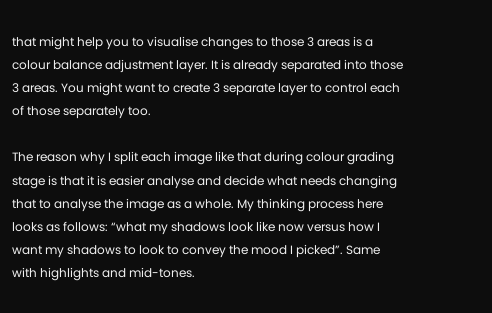that might help you to visualise changes to those 3 areas is a colour balance adjustment layer. It is already separated into those 3 areas. You might want to create 3 separate layer to control each of those separately too.

The reason why I split each image like that during colour grading stage is that it is easier analyse and decide what needs changing that to analyse the image as a whole. My thinking process here looks as follows: “what my shadows look like now versus how I want my shadows to look to convey the mood I picked”. Same with highlights and mid-tones.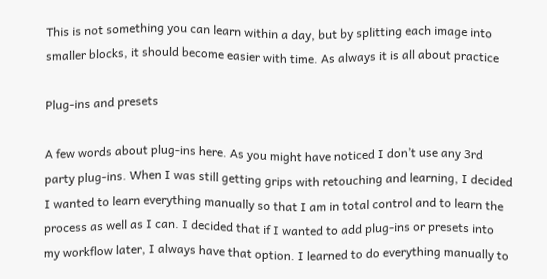This is not something you can learn within a day, but by splitting each image into smaller blocks, it should become easier with time. As always it is all about practice

Plug-ins and presets

A few words about plug-ins here. As you might have noticed I don’t use any 3rd party plug-ins. When I was still getting grips with retouching and learning, I decided I wanted to learn everything manually so that I am in total control and to learn the process as well as I can. I decided that if I wanted to add plug-ins or presets into my workflow later, I always have that option. I learned to do everything manually to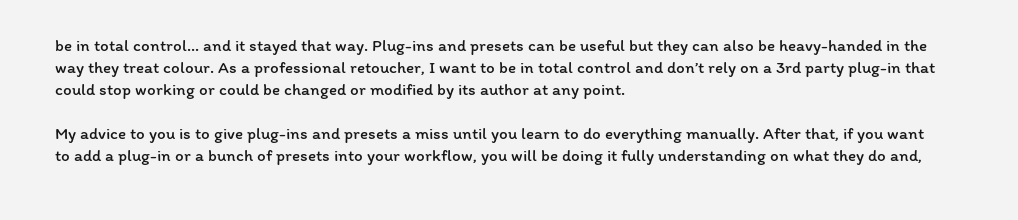be in total control… and it stayed that way. Plug-ins and presets can be useful but they can also be heavy-handed in the way they treat colour. As a professional retoucher, I want to be in total control and don’t rely on a 3rd party plug-in that could stop working or could be changed or modified by its author at any point.

My advice to you is to give plug-ins and presets a miss until you learn to do everything manually. After that, if you want to add a plug-in or a bunch of presets into your workflow, you will be doing it fully understanding on what they do and,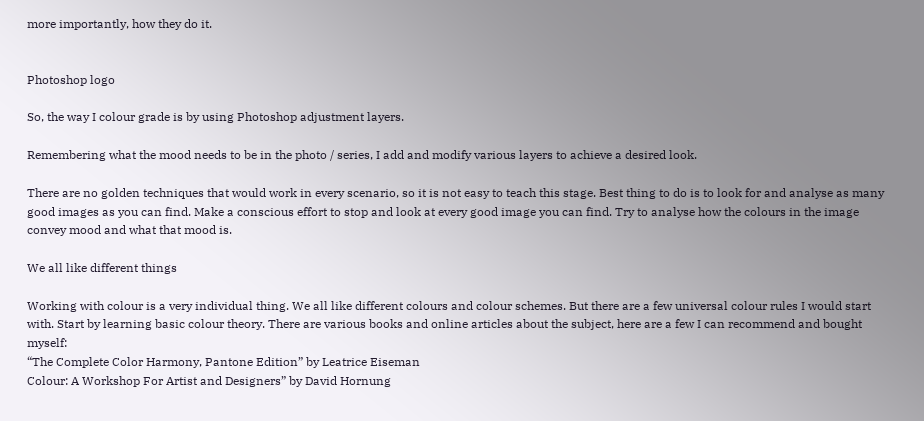more importantly, how they do it.


Photoshop logo

So, the way I colour grade is by using Photoshop adjustment layers.

Remembering what the mood needs to be in the photo / series, I add and modify various layers to achieve a desired look.

There are no golden techniques that would work in every scenario, so it is not easy to teach this stage. Best thing to do is to look for and analyse as many good images as you can find. Make a conscious effort to stop and look at every good image you can find. Try to analyse how the colours in the image convey mood and what that mood is.

We all like different things

Working with colour is a very individual thing. We all like different colours and colour schemes. But there are a few universal colour rules I would start with. Start by learning basic colour theory. There are various books and online articles about the subject, here are a few I can recommend and bought myself:
“The Complete Color Harmony, Pantone Edition” by Leatrice Eiseman
Colour: A Workshop For Artist and Designers” by David Hornung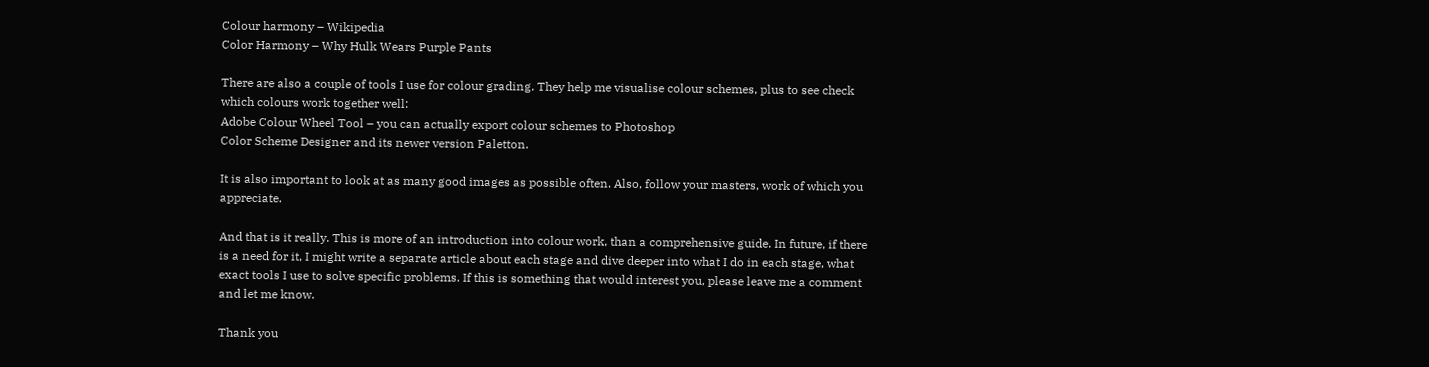Colour harmony – Wikipedia
Color Harmony – Why Hulk Wears Purple Pants

There are also a couple of tools I use for colour grading. They help me visualise colour schemes, plus to see check which colours work together well:
Adobe Colour Wheel Tool – you can actually export colour schemes to Photoshop
Color Scheme Designer and its newer version Paletton.

It is also important to look at as many good images as possible often. Also, follow your masters, work of which you appreciate.

And that is it really. This is more of an introduction into colour work, than a comprehensive guide. In future, if there is a need for it, I might write a separate article about each stage and dive deeper into what I do in each stage, what exact tools I use to solve specific problems. If this is something that would interest you, please leave me a comment and let me know.

Thank you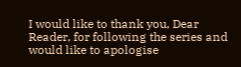I would like to thank you, Dear Reader, for following the series and would like to apologise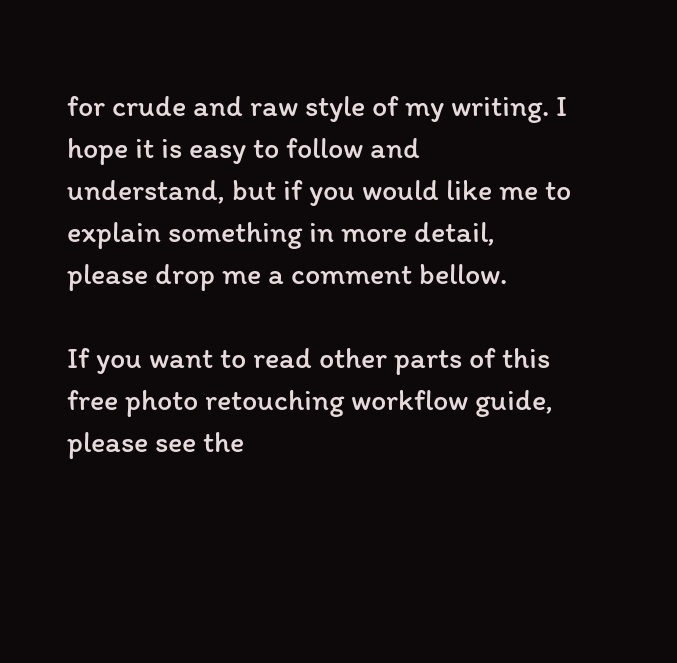for crude and raw style of my writing. I hope it is easy to follow and understand, but if you would like me to explain something in more detail, please drop me a comment bellow.

If you want to read other parts of this free photo retouching workflow guide, please see the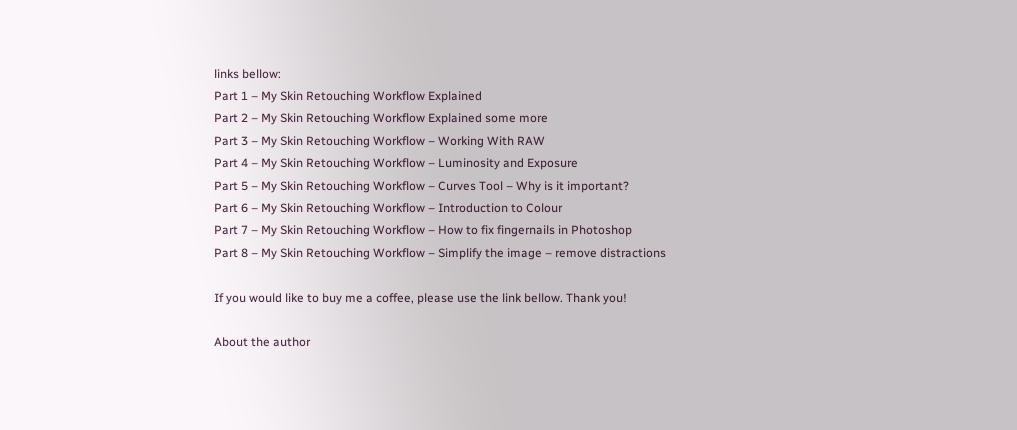links bellow:
Part 1 – My Skin Retouching Workflow Explained
Part 2 – My Skin Retouching Workflow Explained some more
Part 3 – My Skin Retouching Workflow – Working With RAW
Part 4 – My Skin Retouching Workflow – Luminosity and Exposure
Part 5 – My Skin Retouching Workflow – Curves Tool – Why is it important?
Part 6 – My Skin Retouching Workflow – Introduction to Colour
Part 7 – My Skin Retouching Workflow – How to fix fingernails in Photoshop
Part 8 – My Skin Retouching Workflow – Simplify the image – remove distractions

If you would like to buy me a coffee, please use the link bellow. Thank you!

About the author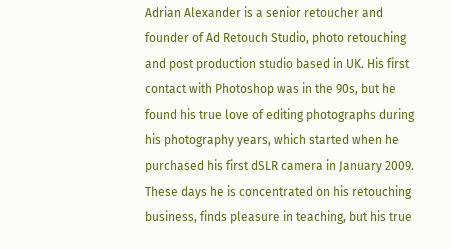Adrian Alexander is a senior retoucher and founder of Ad Retouch Studio, photo retouching and post production studio based in UK. His first contact with Photoshop was in the 90s, but he found his true love of editing photographs during his photography years, which started when he purchased his first dSLR camera in January 2009. These days he is concentrated on his retouching business, finds pleasure in teaching, but his true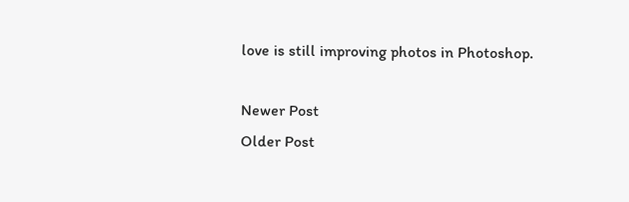love is still improving photos in Photoshop.

Newer Post
Older Post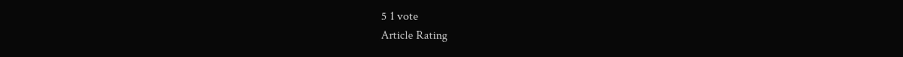5 1 vote
Article Rating